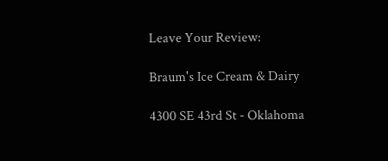Leave Your Review:

Braum's Ice Cream & Dairy

4300 SE 43rd St - Oklahoma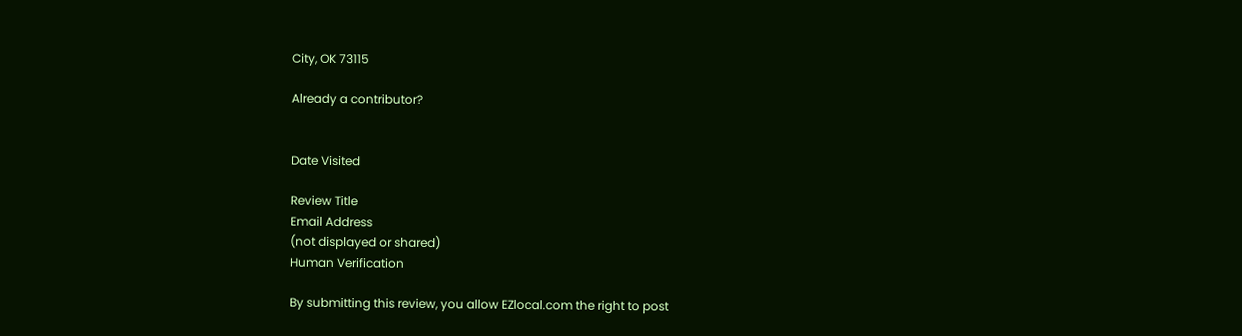City, OK 73115

Already a contributor?


Date Visited

Review Title
Email Address
(not displayed or shared)
Human Verification

By submitting this review, you allow EZlocal.com the right to post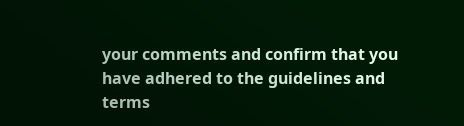your comments and confirm that you have adhered to the guidelines and terms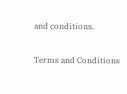and conditions.

Terms and Conditions